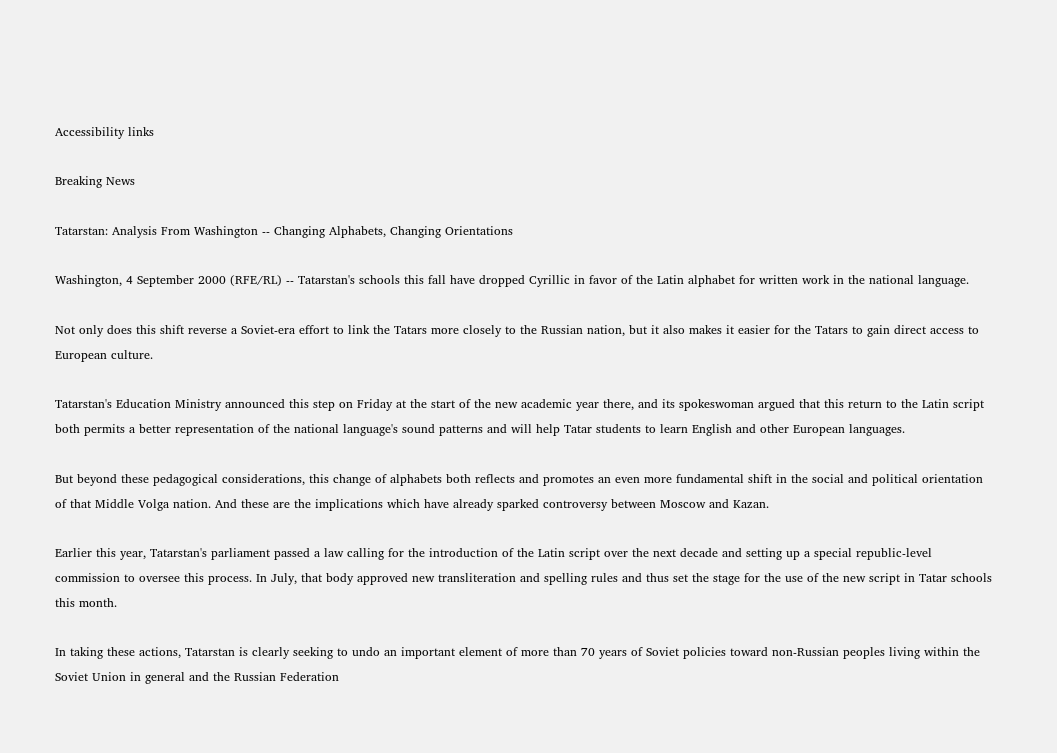Accessibility links

Breaking News

Tatarstan: Analysis From Washington -- Changing Alphabets, Changing Orientations

Washington, 4 September 2000 (RFE/RL) -- Tatarstan's schools this fall have dropped Cyrillic in favor of the Latin alphabet for written work in the national language.

Not only does this shift reverse a Soviet-era effort to link the Tatars more closely to the Russian nation, but it also makes it easier for the Tatars to gain direct access to European culture.

Tatarstan's Education Ministry announced this step on Friday at the start of the new academic year there, and its spokeswoman argued that this return to the Latin script both permits a better representation of the national language's sound patterns and will help Tatar students to learn English and other European languages.

But beyond these pedagogical considerations, this change of alphabets both reflects and promotes an even more fundamental shift in the social and political orientation of that Middle Volga nation. And these are the implications which have already sparked controversy between Moscow and Kazan.

Earlier this year, Tatarstan's parliament passed a law calling for the introduction of the Latin script over the next decade and setting up a special republic-level commission to oversee this process. In July, that body approved new transliteration and spelling rules and thus set the stage for the use of the new script in Tatar schools this month.

In taking these actions, Tatarstan is clearly seeking to undo an important element of more than 70 years of Soviet policies toward non-Russian peoples living within the Soviet Union in general and the Russian Federation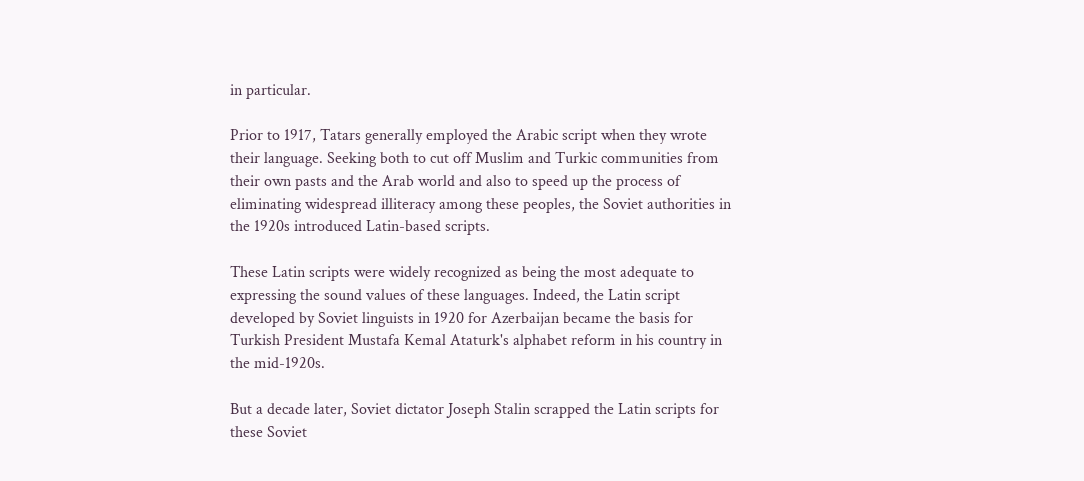in particular.

Prior to 1917, Tatars generally employed the Arabic script when they wrote their language. Seeking both to cut off Muslim and Turkic communities from their own pasts and the Arab world and also to speed up the process of eliminating widespread illiteracy among these peoples, the Soviet authorities in the 1920s introduced Latin-based scripts.

These Latin scripts were widely recognized as being the most adequate to expressing the sound values of these languages. Indeed, the Latin script developed by Soviet linguists in 1920 for Azerbaijan became the basis for Turkish President Mustafa Kemal Ataturk's alphabet reform in his country in the mid-1920s.

But a decade later, Soviet dictator Joseph Stalin scrapped the Latin scripts for these Soviet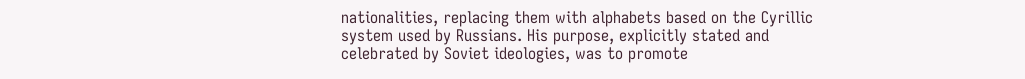nationalities, replacing them with alphabets based on the Cyrillic system used by Russians. His purpose, explicitly stated and celebrated by Soviet ideologies, was to promote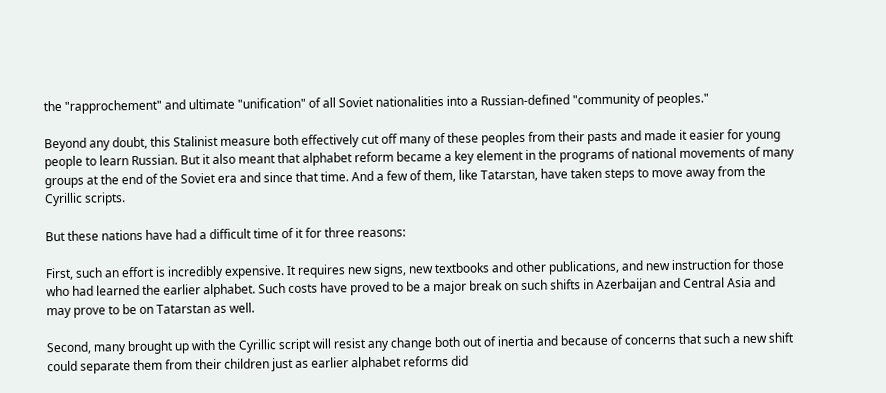the "rapprochement" and ultimate "unification" of all Soviet nationalities into a Russian-defined "community of peoples."

Beyond any doubt, this Stalinist measure both effectively cut off many of these peoples from their pasts and made it easier for young people to learn Russian. But it also meant that alphabet reform became a key element in the programs of national movements of many groups at the end of the Soviet era and since that time. And a few of them, like Tatarstan, have taken steps to move away from the Cyrillic scripts.

But these nations have had a difficult time of it for three reasons:

First, such an effort is incredibly expensive. It requires new signs, new textbooks and other publications, and new instruction for those who had learned the earlier alphabet. Such costs have proved to be a major break on such shifts in Azerbaijan and Central Asia and may prove to be on Tatarstan as well.

Second, many brought up with the Cyrillic script will resist any change both out of inertia and because of concerns that such a new shift could separate them from their children just as earlier alphabet reforms did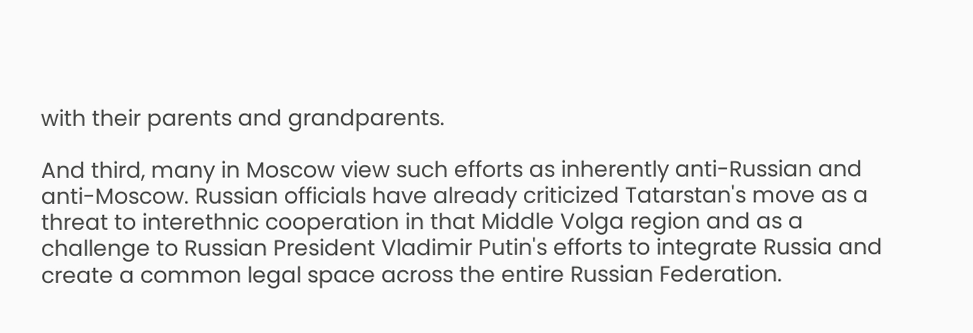with their parents and grandparents.

And third, many in Moscow view such efforts as inherently anti-Russian and anti-Moscow. Russian officials have already criticized Tatarstan's move as a threat to interethnic cooperation in that Middle Volga region and as a challenge to Russian President Vladimir Putin's efforts to integrate Russia and create a common legal space across the entire Russian Federation.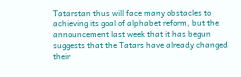Tatarstan thus will face many obstacles to achieving its goal of alphabet reform, but the announcement last week that it has begun suggests that the Tatars have already changed their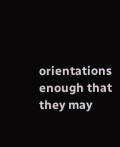orientations enough that they may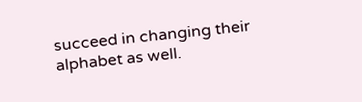succeed in changing their alphabet as well.